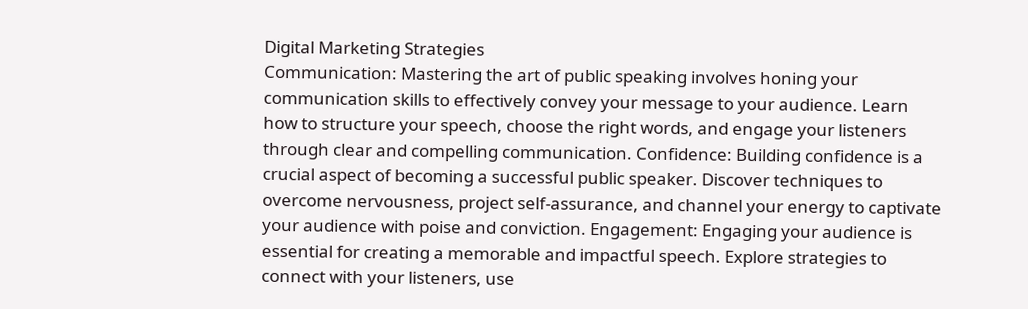Digital Marketing Strategies
Communication: Mastering the art of public speaking involves honing your communication skills to effectively convey your message to your audience. Learn how to structure your speech, choose the right words, and engage your listeners through clear and compelling communication. Confidence: Building confidence is a crucial aspect of becoming a successful public speaker. Discover techniques to overcome nervousness, project self-assurance, and channel your energy to captivate your audience with poise and conviction. Engagement: Engaging your audience is essential for creating a memorable and impactful speech. Explore strategies to connect with your listeners, use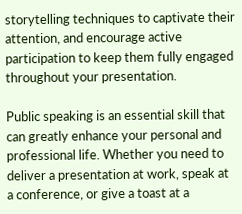storytelling techniques to captivate their attention, and encourage active participation to keep them fully engaged throughout your presentation.

Public speaking is an essential skill that can greatly enhance your personal and professional life. Whether you need to deliver a presentation at work, speak at a conference, or give a toast at a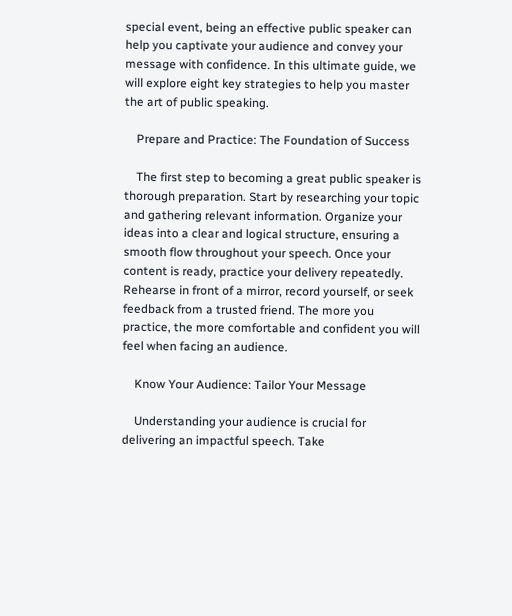special event, being an effective public speaker can help you captivate your audience and convey your message with confidence. In this ultimate guide, we will explore eight key strategies to help you master the art of public speaking.

    Prepare and Practice: The Foundation of Success

    The first step to becoming a great public speaker is thorough preparation. Start by researching your topic and gathering relevant information. Organize your ideas into a clear and logical structure, ensuring a smooth flow throughout your speech. Once your content is ready, practice your delivery repeatedly. Rehearse in front of a mirror, record yourself, or seek feedback from a trusted friend. The more you practice, the more comfortable and confident you will feel when facing an audience.

    Know Your Audience: Tailor Your Message

    Understanding your audience is crucial for delivering an impactful speech. Take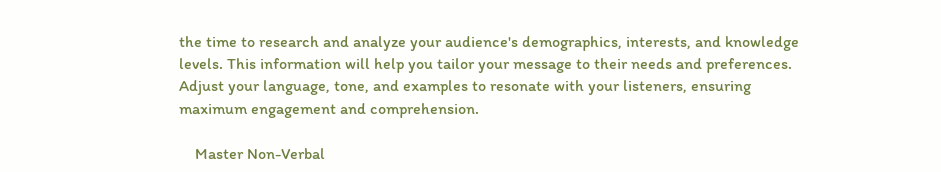the time to research and analyze your audience's demographics, interests, and knowledge levels. This information will help you tailor your message to their needs and preferences. Adjust your language, tone, and examples to resonate with your listeners, ensuring maximum engagement and comprehension.

    Master Non-Verbal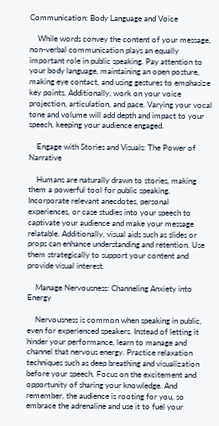Communication: Body Language and Voice

    While words convey the content of your message, non-verbal communication plays an equally important role in public speaking. Pay attention to your body language, maintaining an open posture, making eye contact, and using gestures to emphasize key points. Additionally, work on your voice projection, articulation, and pace. Varying your vocal tone and volume will add depth and impact to your speech, keeping your audience engaged.

    Engage with Stories and Visuals: The Power of Narrative

    Humans are naturally drawn to stories, making them a powerful tool for public speaking. Incorporate relevant anecdotes, personal experiences, or case studies into your speech to captivate your audience and make your message relatable. Additionally, visual aids such as slides or props can enhance understanding and retention. Use them strategically to support your content and provide visual interest.

    Manage Nervousness: Channeling Anxiety into Energy

    Nervousness is common when speaking in public, even for experienced speakers. Instead of letting it hinder your performance, learn to manage and channel that nervous energy. Practice relaxation techniques such as deep breathing and visualization before your speech. Focus on the excitement and opportunity of sharing your knowledge. And remember, the audience is rooting for you, so embrace the adrenaline and use it to fuel your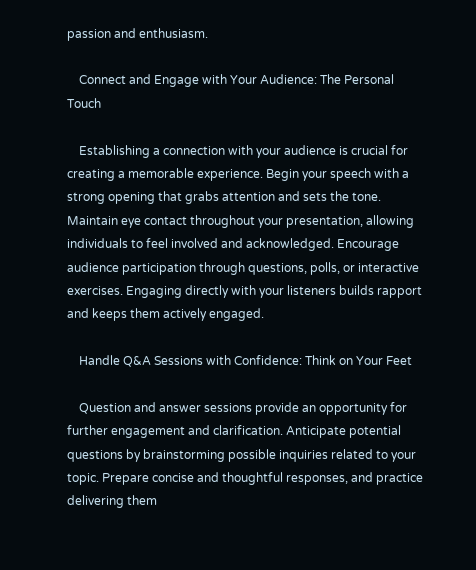passion and enthusiasm.

    Connect and Engage with Your Audience: The Personal Touch

    Establishing a connection with your audience is crucial for creating a memorable experience. Begin your speech with a strong opening that grabs attention and sets the tone. Maintain eye contact throughout your presentation, allowing individuals to feel involved and acknowledged. Encourage audience participation through questions, polls, or interactive exercises. Engaging directly with your listeners builds rapport and keeps them actively engaged.

    Handle Q&A Sessions with Confidence: Think on Your Feet

    Question and answer sessions provide an opportunity for further engagement and clarification. Anticipate potential questions by brainstorming possible inquiries related to your topic. Prepare concise and thoughtful responses, and practice delivering them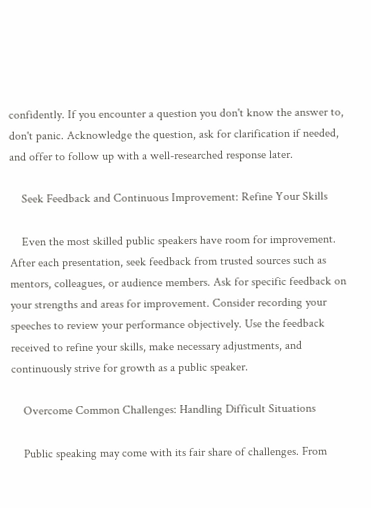confidently. If you encounter a question you don't know the answer to, don't panic. Acknowledge the question, ask for clarification if needed, and offer to follow up with a well-researched response later.

    Seek Feedback and Continuous Improvement: Refine Your Skills

    Even the most skilled public speakers have room for improvement. After each presentation, seek feedback from trusted sources such as mentors, colleagues, or audience members. Ask for specific feedback on your strengths and areas for improvement. Consider recording your speeches to review your performance objectively. Use the feedback received to refine your skills, make necessary adjustments, and continuously strive for growth as a public speaker.

    Overcome Common Challenges: Handling Difficult Situations

    Public speaking may come with its fair share of challenges. From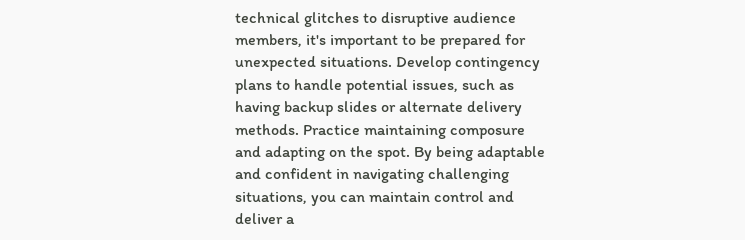technical glitches to disruptive audience members, it's important to be prepared for unexpected situations. Develop contingency plans to handle potential issues, such as having backup slides or alternate delivery methods. Practice maintaining composure and adapting on the spot. By being adaptable and confident in navigating challenging situations, you can maintain control and deliver a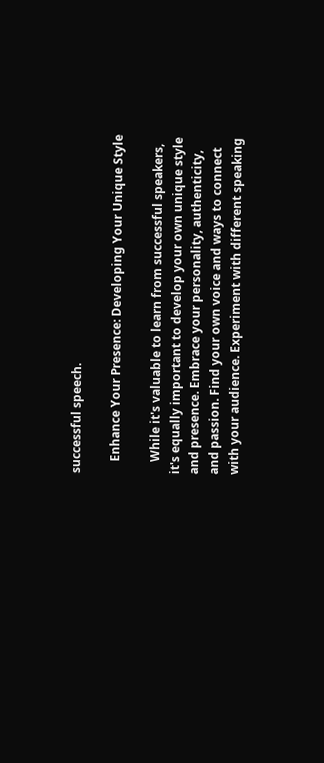successful speech.

    Enhance Your Presence: Developing Your Unique Style

    While it's valuable to learn from successful speakers, it's equally important to develop your own unique style and presence. Embrace your personality, authenticity, and passion. Find your own voice and ways to connect with your audience. Experiment with different speaking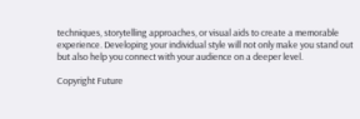techniques, storytelling approaches, or visual aids to create a memorable experience. Developing your individual style will not only make you stand out but also help you connect with your audience on a deeper level.

Copyright Future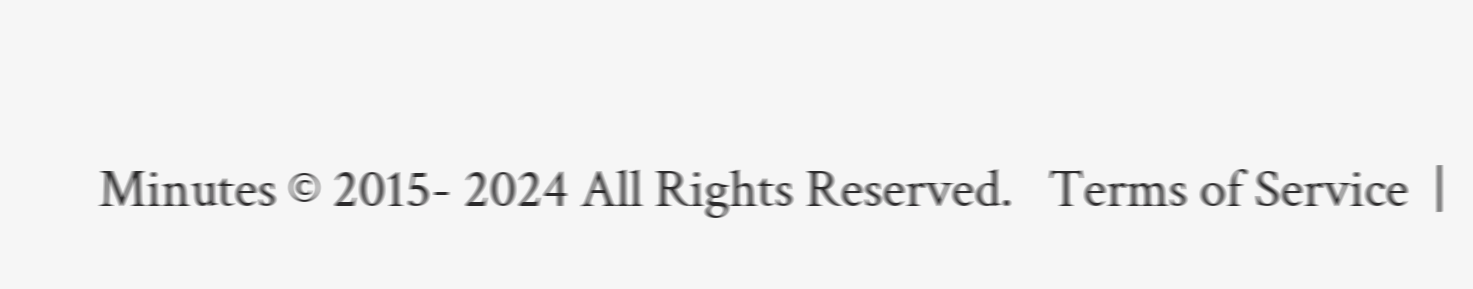Minutes © 2015- 2024 All Rights Reserved.   Terms of Service  |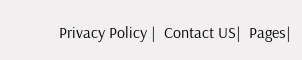Privacy Policy |  Contact US|  Pages|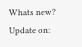Whats new?
Update on: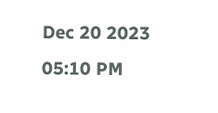Dec 20 2023 05:10 PM